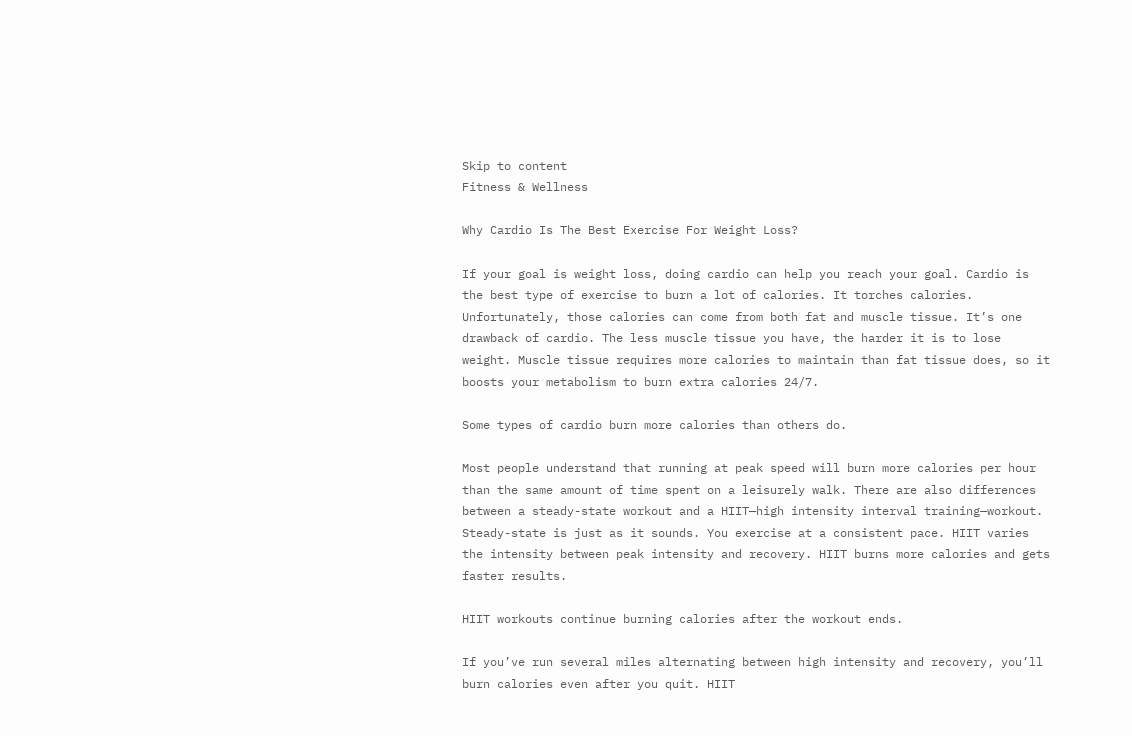Skip to content
Fitness & Wellness

Why Cardio Is The Best Exercise For Weight Loss?

If your goal is weight loss, doing cardio can help you reach your goal. Cardio is the best type of exercise to burn a lot of calories. It torches calories. Unfortunately, those calories can come from both fat and muscle tissue. It’s one drawback of cardio. The less muscle tissue you have, the harder it is to lose weight. Muscle tissue requires more calories to maintain than fat tissue does, so it boosts your metabolism to burn extra calories 24/7.

Some types of cardio burn more calories than others do.

Most people understand that running at peak speed will burn more calories per hour than the same amount of time spent on a leisurely walk. There are also differences between a steady-state workout and a HIIT—high intensity interval training—workout. Steady-state is just as it sounds. You exercise at a consistent pace. HIIT varies the intensity between peak intensity and recovery. HIIT burns more calories and gets faster results.

HIIT workouts continue burning calories after the workout ends.

If you’ve run several miles alternating between high intensity and recovery, you’ll burn calories even after you quit. HIIT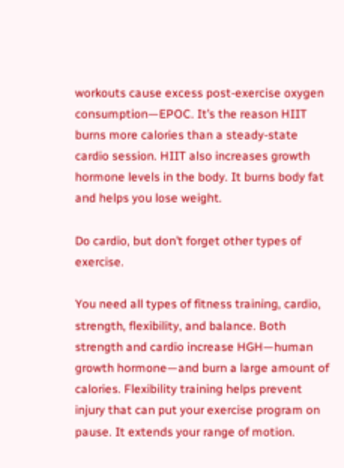workouts cause excess post-exercise oxygen consumption—EPOC. It’s the reason HIIT burns more calories than a steady-state cardio session. HIIT also increases growth hormone levels in the body. It burns body fat and helps you lose weight.

Do cardio, but don’t forget other types of exercise.

You need all types of fitness training, cardio, strength, flexibility, and balance. Both strength and cardio increase HGH—human growth hormone—and burn a large amount of calories. Flexibility training helps prevent injury that can put your exercise program on pause. It extends your range of motion.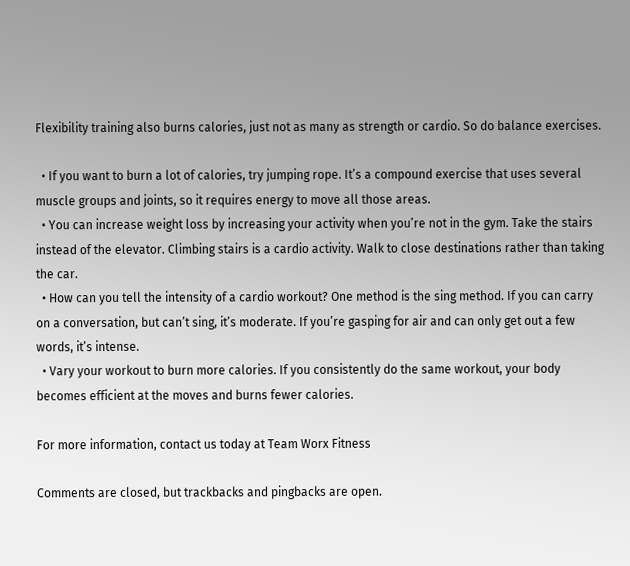Flexibility training also burns calories, just not as many as strength or cardio. So do balance exercises.

  • If you want to burn a lot of calories, try jumping rope. It’s a compound exercise that uses several muscle groups and joints, so it requires energy to move all those areas.
  • You can increase weight loss by increasing your activity when you’re not in the gym. Take the stairs instead of the elevator. Climbing stairs is a cardio activity. Walk to close destinations rather than taking the car.
  • How can you tell the intensity of a cardio workout? One method is the sing method. If you can carry on a conversation, but can’t sing, it’s moderate. If you’re gasping for air and can only get out a few words, it’s intense.
  • Vary your workout to burn more calories. If you consistently do the same workout, your body becomes efficient at the moves and burns fewer calories.

For more information, contact us today at Team Worx Fitness

Comments are closed, but trackbacks and pingbacks are open.